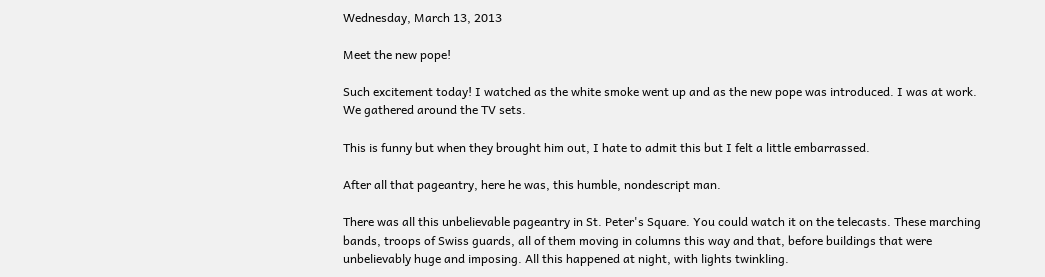Wednesday, March 13, 2013

Meet the new pope!

Such excitement today! I watched as the white smoke went up and as the new pope was introduced. I was at work. We gathered around the TV sets.

This is funny but when they brought him out, I hate to admit this but I felt a little embarrassed.

After all that pageantry, here he was, this humble, nondescript man.

There was all this unbelievable pageantry in St. Peter's Square. You could watch it on the telecasts. These marching bands, troops of Swiss guards, all of them moving in columns this way and that, before buildings that were unbelievably huge and imposing. All this happened at night, with lights twinkling.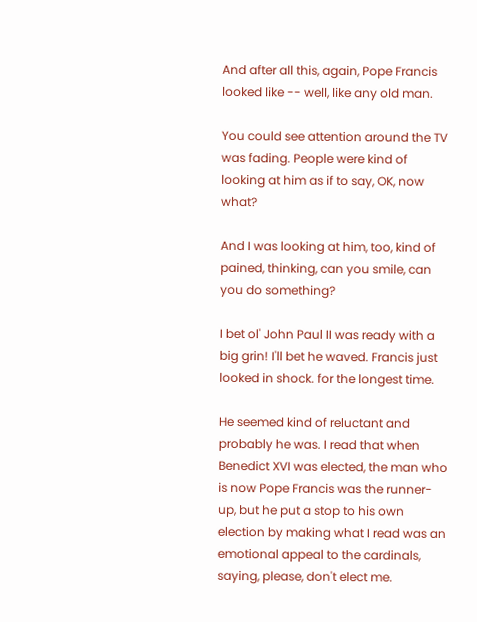And after all this, again, Pope Francis looked like -- well, like any old man.

You could see attention around the TV was fading. People were kind of looking at him as if to say, OK, now what?

And I was looking at him, too, kind of pained, thinking, can you smile, can you do something?

I bet ol' John Paul II was ready with a big grin! I'll bet he waved. Francis just looked in shock. for the longest time.

He seemed kind of reluctant and probably he was. I read that when Benedict XVI was elected, the man who is now Pope Francis was the runner-up, but he put a stop to his own election by making what I read was an emotional appeal to the cardinals, saying, please, don't elect me.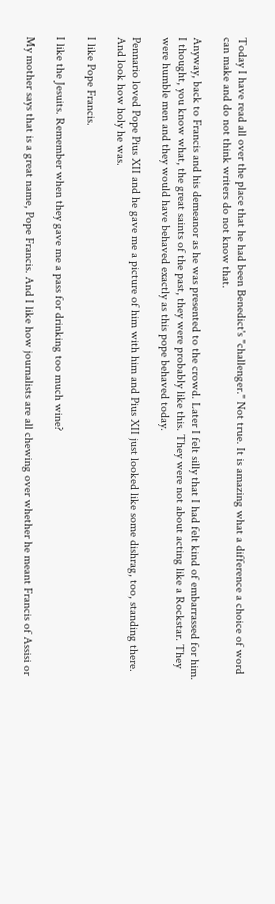Today I have read all over the place that he had been Benedict's "challenger." Not true. It is amazing what a difference a choice of word can make and do not think writers do not know that.

Anyway, back to Francis and his demeanor as he was presented to the crowd. Later I felt silly that I had felt kind of embarrassed for him. I thought, you know what, the great saints of the past, they were probably like this. They were not about acting like a Rockstar. They were humble men and they would have behaved exactly as this pope behaved today.

Pennario loved Pope Pius XII and he gave me a picture of him with him and Pius XII just looked like some dishrag, too, standing there. And look how holy he was.

I like Pope Francis.

I like the Jesuits. Remember when they gave me a pass for drinking too much wine?

My mother says that is a great name, Pope Francis. And I like how journalists are all chewing over whether he meant Francis of Assisi or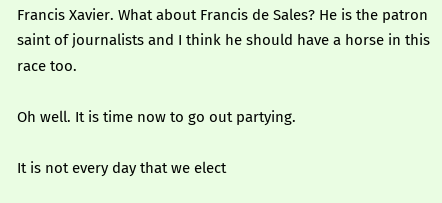Francis Xavier. What about Francis de Sales? He is the patron saint of journalists and I think he should have a horse in this race too.

Oh well. It is time now to go out partying.

It is not every day that we elect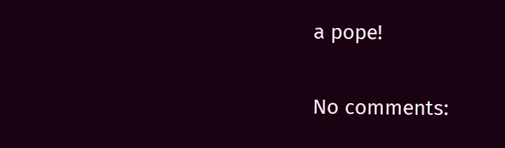a pope!

No comments: